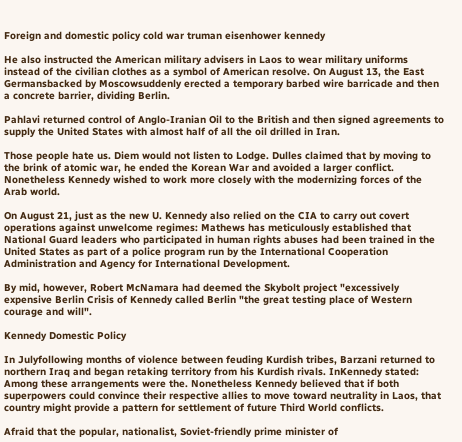Foreign and domestic policy cold war truman eisenhower kennedy

He also instructed the American military advisers in Laos to wear military uniforms instead of the civilian clothes as a symbol of American resolve. On August 13, the East Germansbacked by Moscowsuddenly erected a temporary barbed wire barricade and then a concrete barrier, dividing Berlin.

Pahlavi returned control of Anglo-Iranian Oil to the British and then signed agreements to supply the United States with almost half of all the oil drilled in Iran.

Those people hate us. Diem would not listen to Lodge. Dulles claimed that by moving to the brink of atomic war, he ended the Korean War and avoided a larger conflict. Nonetheless Kennedy wished to work more closely with the modernizing forces of the Arab world.

On August 21, just as the new U. Kennedy also relied on the CIA to carry out covert operations against unwelcome regimes: Mathews has meticulously established that National Guard leaders who participated in human rights abuses had been trained in the United States as part of a police program run by the International Cooperation Administration and Agency for International Development.

By mid, however, Robert McNamara had deemed the Skybolt project "excessively expensive Berlin Crisis of Kennedy called Berlin "the great testing place of Western courage and will".

Kennedy Domestic Policy

In Julyfollowing months of violence between feuding Kurdish tribes, Barzani returned to northern Iraq and began retaking territory from his Kurdish rivals. InKennedy stated: Among these arrangements were the. Nonetheless Kennedy believed that if both superpowers could convince their respective allies to move toward neutrality in Laos, that country might provide a pattern for settlement of future Third World conflicts.

Afraid that the popular, nationalist, Soviet-friendly prime minister of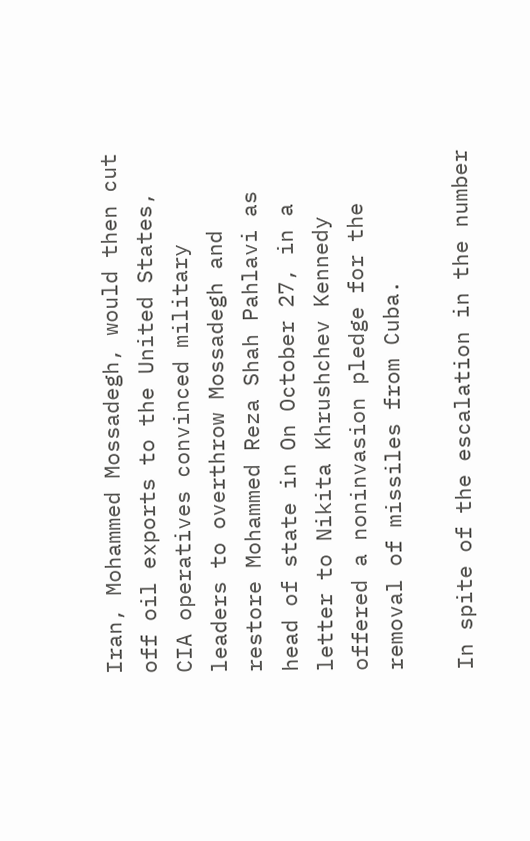Iran, Mohammed Mossadegh, would then cut off oil exports to the United States, CIA operatives convinced military leaders to overthrow Mossadegh and restore Mohammed Reza Shah Pahlavi as head of state in On October 27, in a letter to Nikita Khrushchev Kennedy offered a noninvasion pledge for the removal of missiles from Cuba.

In spite of the escalation in the number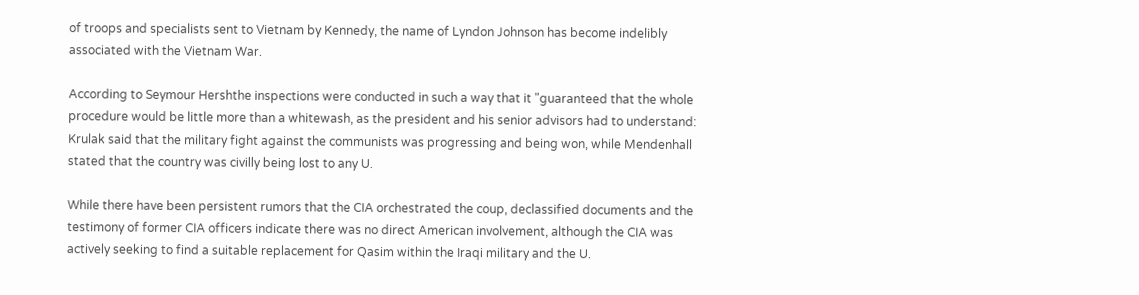of troops and specialists sent to Vietnam by Kennedy, the name of Lyndon Johnson has become indelibly associated with the Vietnam War.

According to Seymour Hershthe inspections were conducted in such a way that it "guaranteed that the whole procedure would be little more than a whitewash, as the president and his senior advisors had to understand: Krulak said that the military fight against the communists was progressing and being won, while Mendenhall stated that the country was civilly being lost to any U.

While there have been persistent rumors that the CIA orchestrated the coup, declassified documents and the testimony of former CIA officers indicate there was no direct American involvement, although the CIA was actively seeking to find a suitable replacement for Qasim within the Iraqi military and the U.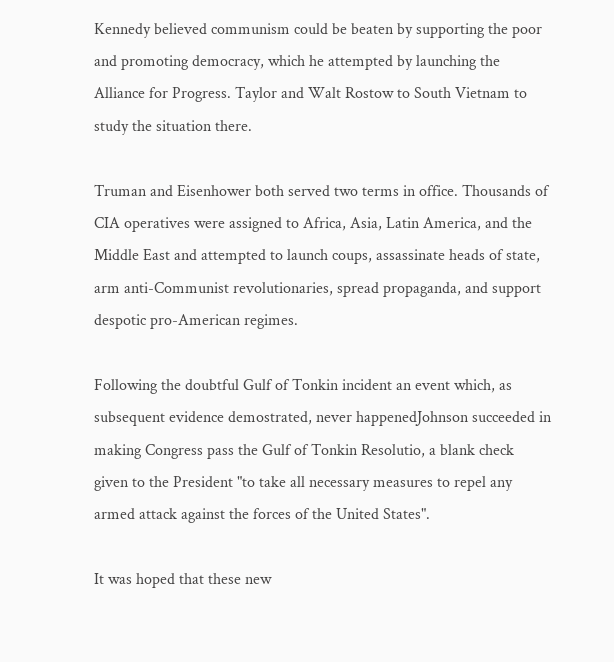Kennedy believed communism could be beaten by supporting the poor and promoting democracy, which he attempted by launching the Alliance for Progress. Taylor and Walt Rostow to South Vietnam to study the situation there.

Truman and Eisenhower both served two terms in office. Thousands of CIA operatives were assigned to Africa, Asia, Latin America, and the Middle East and attempted to launch coups, assassinate heads of state, arm anti-Communist revolutionaries, spread propaganda, and support despotic pro-American regimes.

Following the doubtful Gulf of Tonkin incident an event which, as subsequent evidence demostrated, never happenedJohnson succeeded in making Congress pass the Gulf of Tonkin Resolutio, a blank check given to the President "to take all necessary measures to repel any armed attack against the forces of the United States".

It was hoped that these new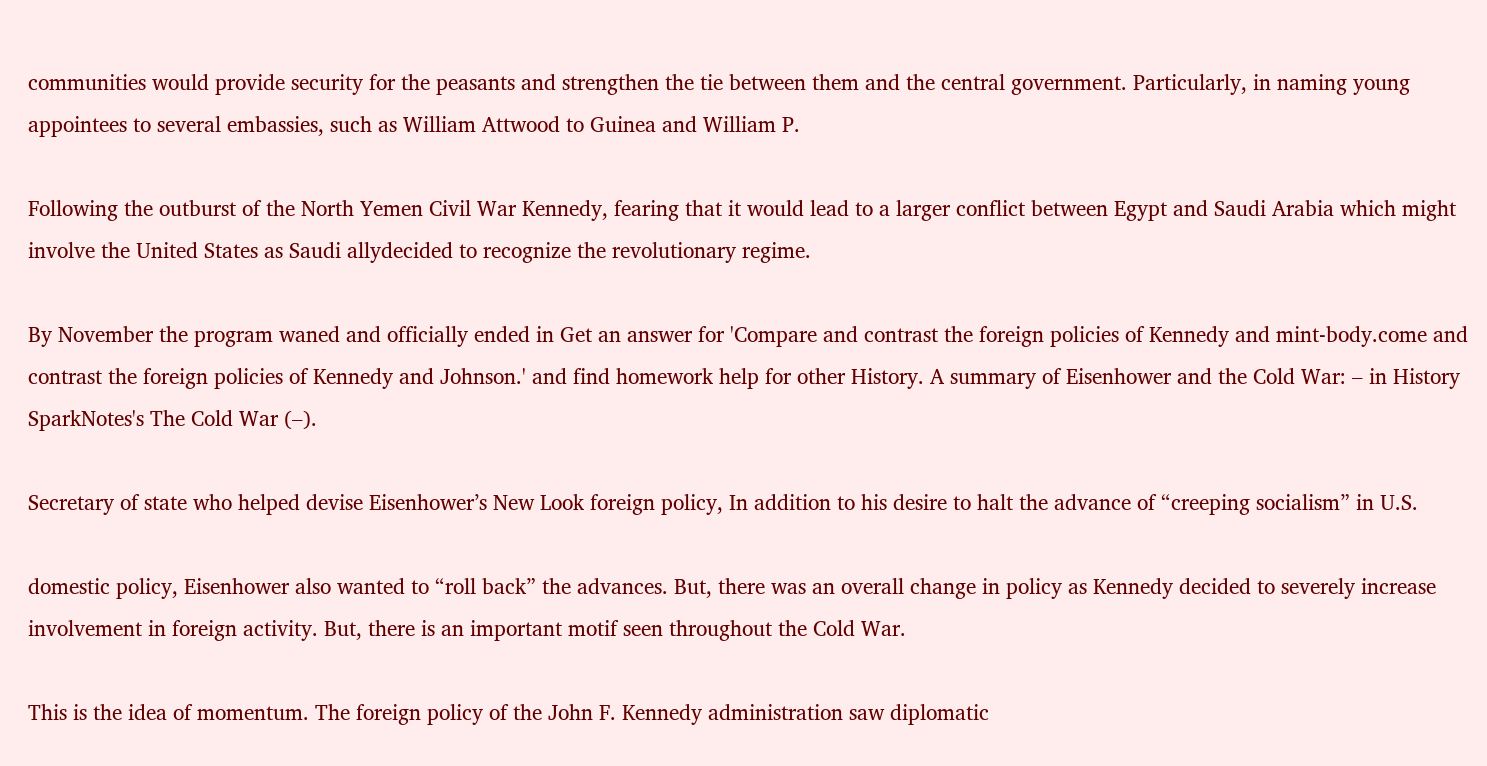communities would provide security for the peasants and strengthen the tie between them and the central government. Particularly, in naming young appointees to several embassies, such as William Attwood to Guinea and William P.

Following the outburst of the North Yemen Civil War Kennedy, fearing that it would lead to a larger conflict between Egypt and Saudi Arabia which might involve the United States as Saudi allydecided to recognize the revolutionary regime.

By November the program waned and officially ended in Get an answer for 'Compare and contrast the foreign policies of Kennedy and mint-body.come and contrast the foreign policies of Kennedy and Johnson.' and find homework help for other History. A summary of Eisenhower and the Cold War: – in History SparkNotes's The Cold War (–).

Secretary of state who helped devise Eisenhower’s New Look foreign policy, In addition to his desire to halt the advance of “creeping socialism” in U.S.

domestic policy, Eisenhower also wanted to “roll back” the advances. But, there was an overall change in policy as Kennedy decided to severely increase involvement in foreign activity. But, there is an important motif seen throughout the Cold War.

This is the idea of momentum. The foreign policy of the John F. Kennedy administration saw diplomatic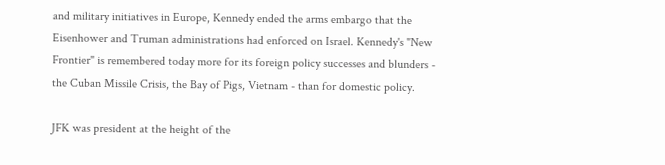and military initiatives in Europe, Kennedy ended the arms embargo that the Eisenhower and Truman administrations had enforced on Israel. Kennedy's "New Frontier" is remembered today more for its foreign policy successes and blunders - the Cuban Missile Crisis, the Bay of Pigs, Vietnam - than for domestic policy.

JFK was president at the height of the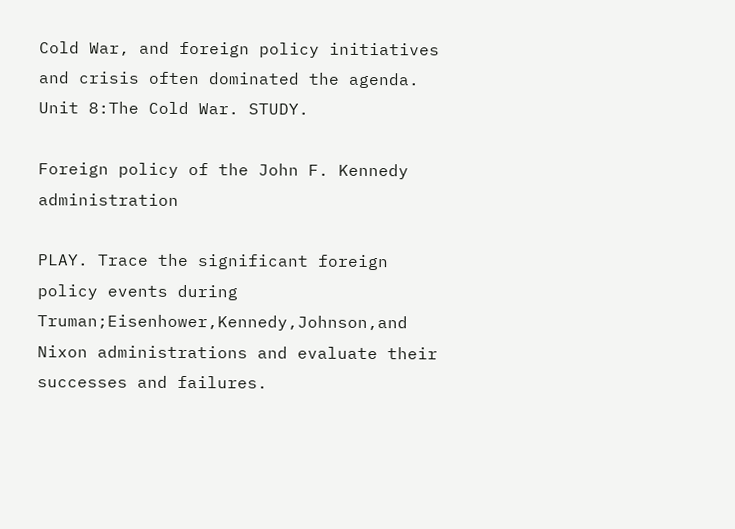Cold War, and foreign policy initiatives and crisis often dominated the agenda. Unit 8:The Cold War. STUDY.

Foreign policy of the John F. Kennedy administration

PLAY. Trace the significant foreign policy events during Truman;Eisenhower,Kennedy,Johnson,and Nixon administrations and evaluate their successes and failures.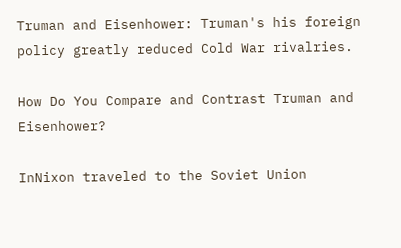Truman and Eisenhower: Truman's his foreign policy greatly reduced Cold War rivalries.

How Do You Compare and Contrast Truman and Eisenhower?

InNixon traveled to the Soviet Union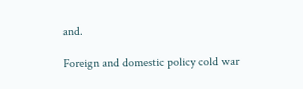and.

Foreign and domestic policy cold war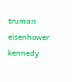truman eisenhower kennedy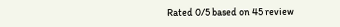Rated 0/5 based on 45 review